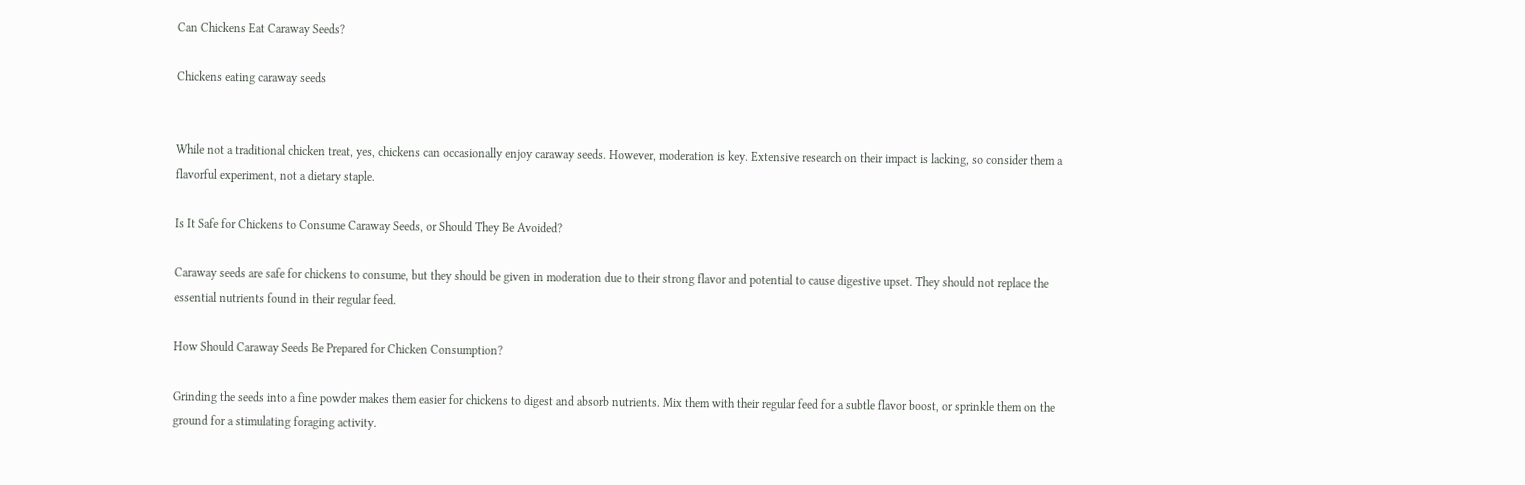Can Chickens Eat Caraway Seeds?

Chickens eating caraway seeds


While not a traditional chicken treat, yes, chickens can occasionally enjoy caraway seeds. However, moderation is key. Extensive research on their impact is lacking, so consider them a flavorful experiment, not a dietary staple.

Is It Safe for Chickens to Consume Caraway Seeds, or Should They Be Avoided?

Caraway seeds are safe for chickens to consume, but they should be given in moderation due to their strong flavor and potential to cause digestive upset. They should not replace the essential nutrients found in their regular feed.

How Should Caraway Seeds Be Prepared for Chicken Consumption?

Grinding the seeds into a fine powder makes them easier for chickens to digest and absorb nutrients. Mix them with their regular feed for a subtle flavor boost, or sprinkle them on the ground for a stimulating foraging activity.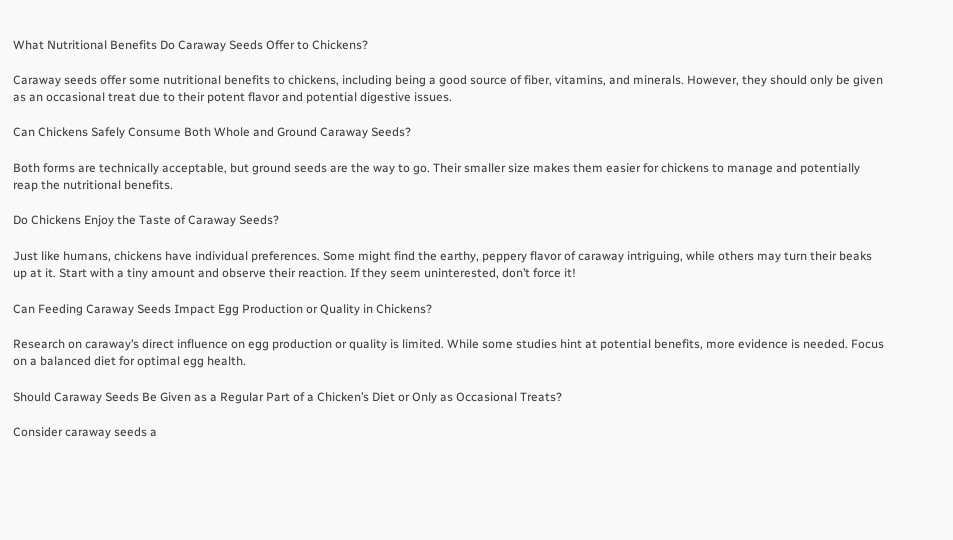What Nutritional Benefits Do Caraway Seeds Offer to Chickens?

Caraway seeds offer some nutritional benefits to chickens, including being a good source of fiber, vitamins, and minerals. However, they should only be given as an occasional treat due to their potent flavor and potential digestive issues.

Can Chickens Safely Consume Both Whole and Ground Caraway Seeds?

Both forms are technically acceptable, but ground seeds are the way to go. Their smaller size makes them easier for chickens to manage and potentially reap the nutritional benefits.

Do Chickens Enjoy the Taste of Caraway Seeds?

Just like humans, chickens have individual preferences. Some might find the earthy, peppery flavor of caraway intriguing, while others may turn their beaks up at it. Start with a tiny amount and observe their reaction. If they seem uninterested, don’t force it!

Can Feeding Caraway Seeds Impact Egg Production or Quality in Chickens?

Research on caraway’s direct influence on egg production or quality is limited. While some studies hint at potential benefits, more evidence is needed. Focus on a balanced diet for optimal egg health.

Should Caraway Seeds Be Given as a Regular Part of a Chicken’s Diet or Only as Occasional Treats?

Consider caraway seeds a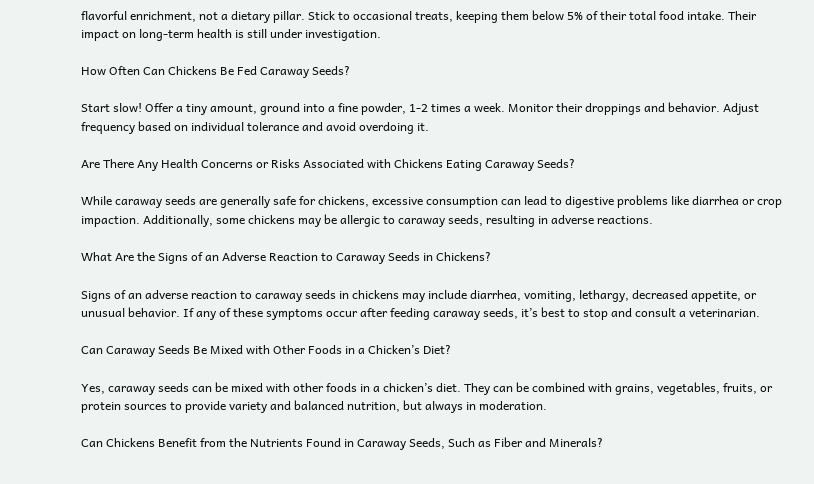flavorful enrichment, not a dietary pillar. Stick to occasional treats, keeping them below 5% of their total food intake. Their impact on long-term health is still under investigation.

How Often Can Chickens Be Fed Caraway Seeds?

Start slow! Offer a tiny amount, ground into a fine powder, 1-2 times a week. Monitor their droppings and behavior. Adjust frequency based on individual tolerance and avoid overdoing it.

Are There Any Health Concerns or Risks Associated with Chickens Eating Caraway Seeds?

While caraway seeds are generally safe for chickens, excessive consumption can lead to digestive problems like diarrhea or crop impaction. Additionally, some chickens may be allergic to caraway seeds, resulting in adverse reactions.

What Are the Signs of an Adverse Reaction to Caraway Seeds in Chickens?

Signs of an adverse reaction to caraway seeds in chickens may include diarrhea, vomiting, lethargy, decreased appetite, or unusual behavior. If any of these symptoms occur after feeding caraway seeds, it’s best to stop and consult a veterinarian.

Can Caraway Seeds Be Mixed with Other Foods in a Chicken’s Diet?

Yes, caraway seeds can be mixed with other foods in a chicken’s diet. They can be combined with grains, vegetables, fruits, or protein sources to provide variety and balanced nutrition, but always in moderation.

Can Chickens Benefit from the Nutrients Found in Caraway Seeds, Such as Fiber and Minerals?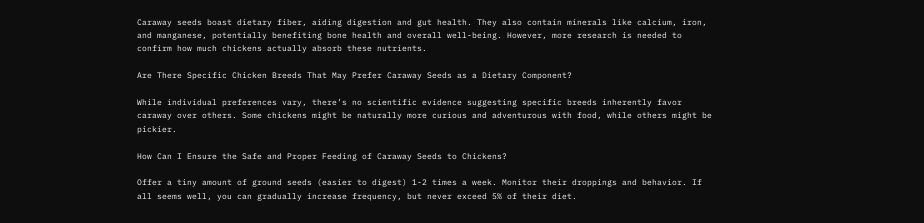Caraway seeds boast dietary fiber, aiding digestion and gut health. They also contain minerals like calcium, iron, and manganese, potentially benefiting bone health and overall well-being. However, more research is needed to confirm how much chickens actually absorb these nutrients.

Are There Specific Chicken Breeds That May Prefer Caraway Seeds as a Dietary Component?

While individual preferences vary, there’s no scientific evidence suggesting specific breeds inherently favor caraway over others. Some chickens might be naturally more curious and adventurous with food, while others might be pickier.

How Can I Ensure the Safe and Proper Feeding of Caraway Seeds to Chickens?

Offer a tiny amount of ground seeds (easier to digest) 1-2 times a week. Monitor their droppings and behavior. If all seems well, you can gradually increase frequency, but never exceed 5% of their diet.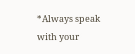*Always speak with your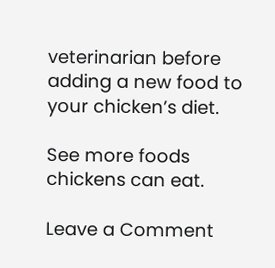veterinarian before adding a new food to your chicken’s diet.

See more foods chickens can eat.

Leave a Comment